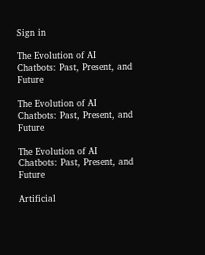Sign in

The Evolution of AI Chatbots: Past, Present, and Future

The Evolution of AI Chatbots: Past, Present, and Future

The Evolution of AI Chatbots: Past, Present, and Future

Artificial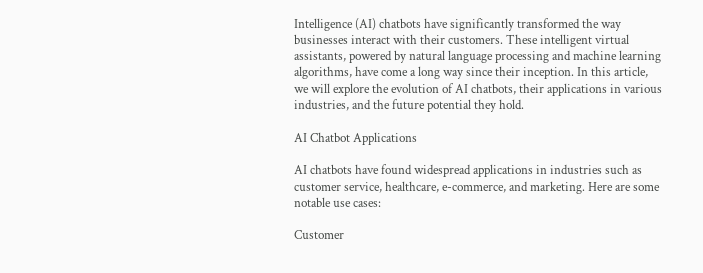Intelligence (AI) chatbots have significantly transformed the way businesses interact with their customers. These intelligent virtual assistants, powered by natural language processing and machine learning algorithms, have come a long way since their inception. In this article, we will explore the evolution of AI chatbots, their applications in various industries, and the future potential they hold.

AI Chatbot Applications

AI chatbots have found widespread applications in industries such as customer service, healthcare, e-commerce, and marketing. Here are some notable use cases:

Customer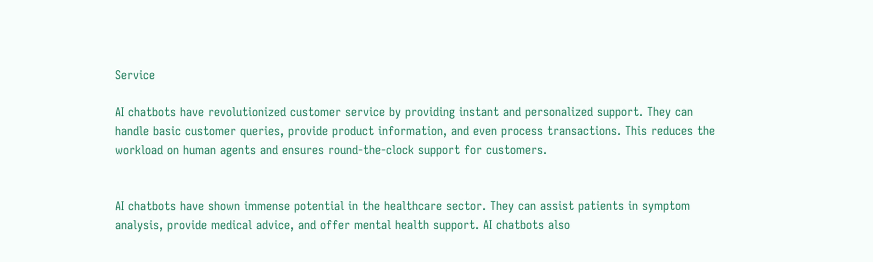Service

AI chatbots have revolutionized customer service by providing instant and personalized support. They can handle basic customer queries, provide product information, and even process transactions. This reduces the workload on human agents and ensures round-the-clock support for customers.


AI chatbots have shown immense potential in the healthcare sector. They can assist patients in symptom analysis, provide medical advice, and offer mental health support. AI chatbots also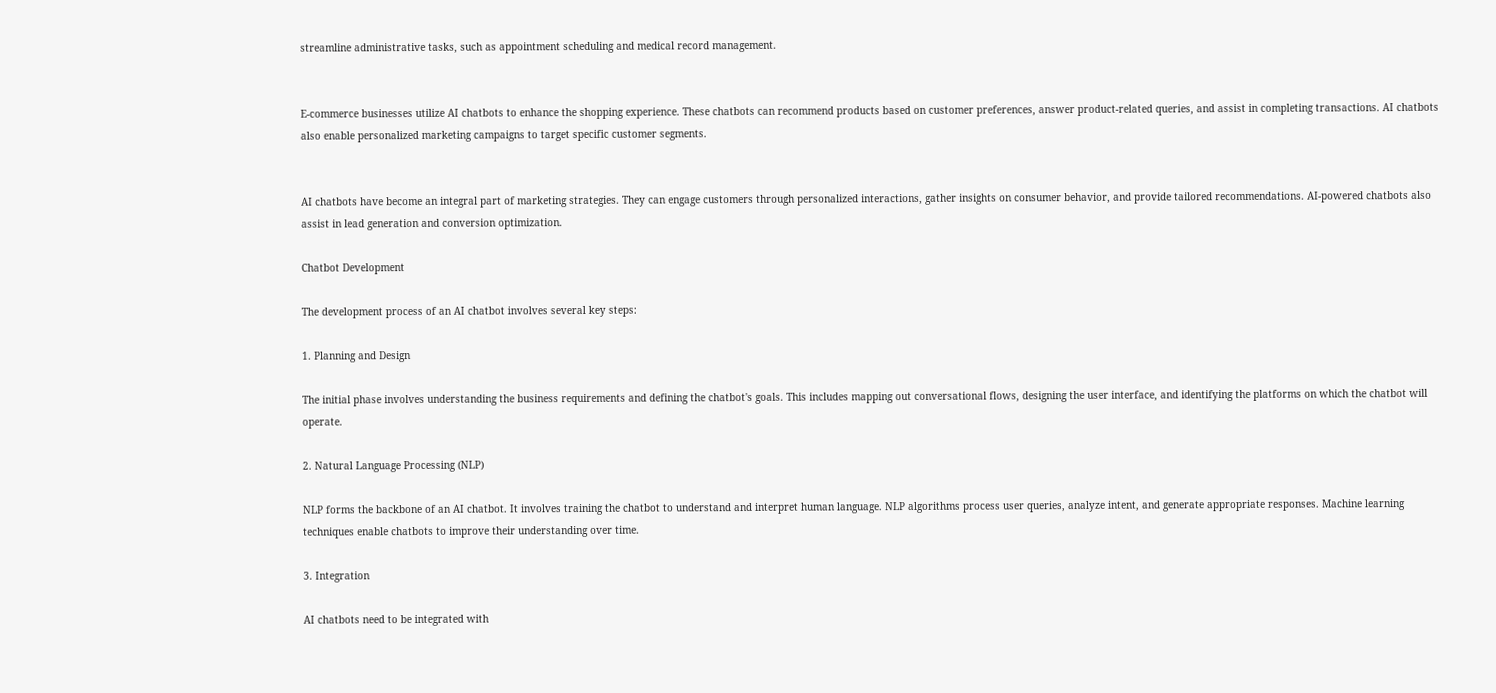streamline administrative tasks, such as appointment scheduling and medical record management.


E-commerce businesses utilize AI chatbots to enhance the shopping experience. These chatbots can recommend products based on customer preferences, answer product-related queries, and assist in completing transactions. AI chatbots also enable personalized marketing campaigns to target specific customer segments.


AI chatbots have become an integral part of marketing strategies. They can engage customers through personalized interactions, gather insights on consumer behavior, and provide tailored recommendations. AI-powered chatbots also assist in lead generation and conversion optimization.

Chatbot Development

The development process of an AI chatbot involves several key steps:

1. Planning and Design

The initial phase involves understanding the business requirements and defining the chatbot's goals. This includes mapping out conversational flows, designing the user interface, and identifying the platforms on which the chatbot will operate.

2. Natural Language Processing (NLP)

NLP forms the backbone of an AI chatbot. It involves training the chatbot to understand and interpret human language. NLP algorithms process user queries, analyze intent, and generate appropriate responses. Machine learning techniques enable chatbots to improve their understanding over time.

3. Integration

AI chatbots need to be integrated with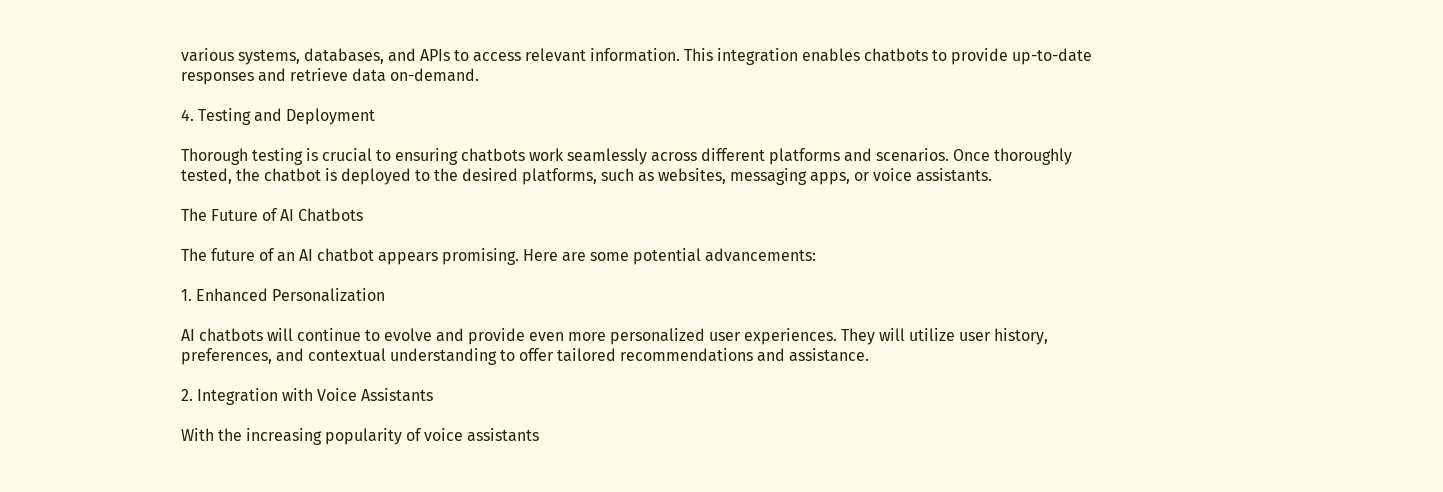various systems, databases, and APIs to access relevant information. This integration enables chatbots to provide up-to-date responses and retrieve data on-demand.

4. Testing and Deployment

Thorough testing is crucial to ensuring chatbots work seamlessly across different platforms and scenarios. Once thoroughly tested, the chatbot is deployed to the desired platforms, such as websites, messaging apps, or voice assistants.

The Future of AI Chatbots

The future of an AI chatbot appears promising. Here are some potential advancements:

1. Enhanced Personalization

AI chatbots will continue to evolve and provide even more personalized user experiences. They will utilize user history, preferences, and contextual understanding to offer tailored recommendations and assistance.

2. Integration with Voice Assistants

With the increasing popularity of voice assistants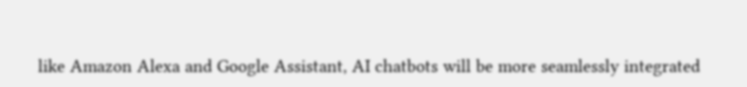like Amazon Alexa and Google Assistant, AI chatbots will be more seamlessly integrated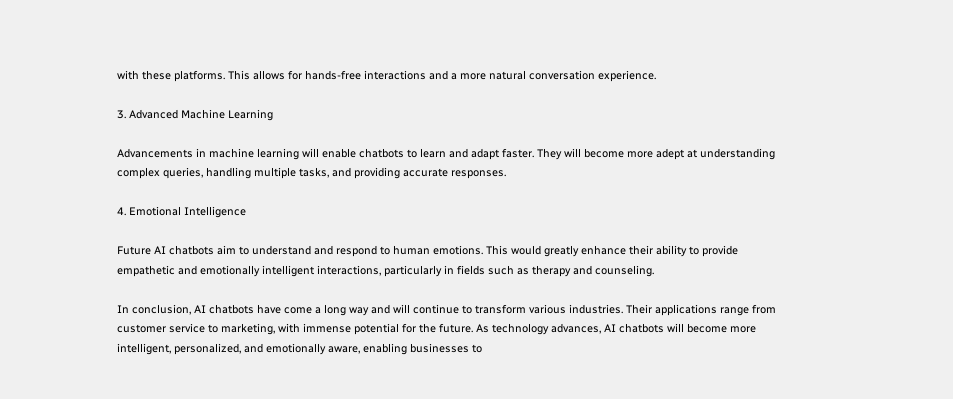with these platforms. This allows for hands-free interactions and a more natural conversation experience.

3. Advanced Machine Learning

Advancements in machine learning will enable chatbots to learn and adapt faster. They will become more adept at understanding complex queries, handling multiple tasks, and providing accurate responses.

4. Emotional Intelligence

Future AI chatbots aim to understand and respond to human emotions. This would greatly enhance their ability to provide empathetic and emotionally intelligent interactions, particularly in fields such as therapy and counseling.

In conclusion, AI chatbots have come a long way and will continue to transform various industries. Their applications range from customer service to marketing, with immense potential for the future. As technology advances, AI chatbots will become more intelligent, personalized, and emotionally aware, enabling businesses to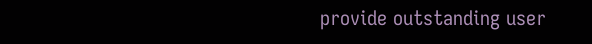provide outstanding user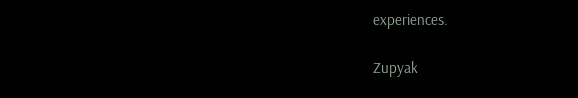experiences.

Zupyak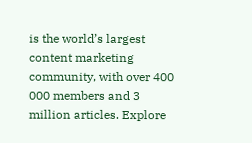is the world’s largest content marketing community, with over 400 000 members and 3 million articles. Explore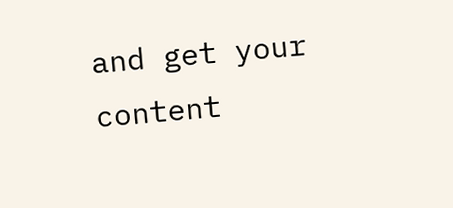and get your content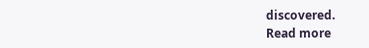discovered.
Read more